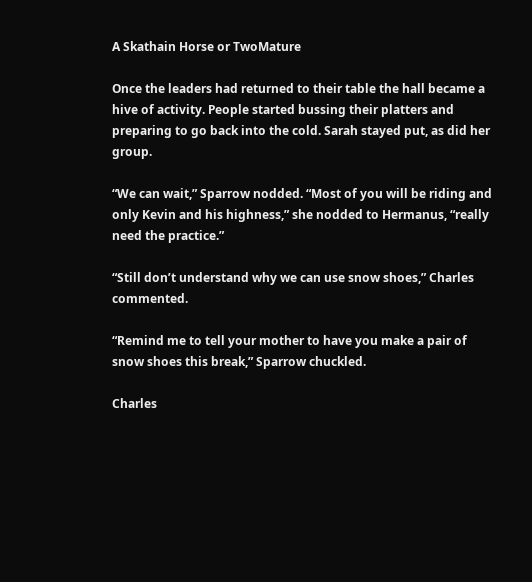A Skathain Horse or TwoMature

Once the leaders had returned to their table the hall became a hive of activity. People started bussing their platters and preparing to go back into the cold. Sarah stayed put, as did her group.

“We can wait,” Sparrow nodded. “Most of you will be riding and only Kevin and his highness,” she nodded to Hermanus, “really need the practice.”

“Still don’t understand why we can use snow shoes,” Charles commented.

“Remind me to tell your mother to have you make a pair of snow shoes this break,” Sparrow chuckled.

Charles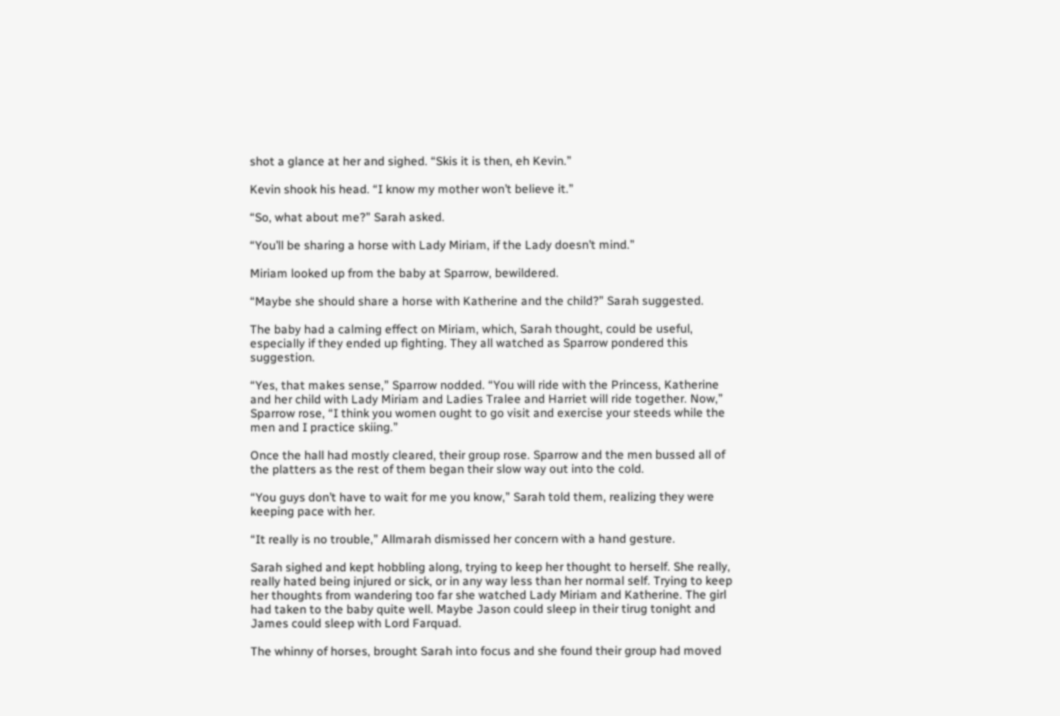shot a glance at her and sighed. “Skis it is then, eh Kevin.”

Kevin shook his head. “I know my mother won’t believe it.”

“So, what about me?” Sarah asked.

“You’ll be sharing a horse with Lady Miriam, if the Lady doesn’t mind.”

Miriam looked up from the baby at Sparrow, bewildered.

“Maybe she should share a horse with Katherine and the child?” Sarah suggested.

The baby had a calming effect on Miriam, which, Sarah thought, could be useful, especially if they ended up fighting. They all watched as Sparrow pondered this suggestion.

“Yes, that makes sense,” Sparrow nodded. “You will ride with the Princess, Katherine and her child with Lady Miriam and Ladies Tralee and Harriet will ride together. Now,” Sparrow rose, “I think you women ought to go visit and exercise your steeds while the men and I practice skiing.”

Once the hall had mostly cleared, their group rose. Sparrow and the men bussed all of the platters as the rest of them began their slow way out into the cold.

“You guys don’t have to wait for me you know,” Sarah told them, realizing they were keeping pace with her.

“It really is no trouble,” Allmarah dismissed her concern with a hand gesture.

Sarah sighed and kept hobbling along, trying to keep her thought to herself. She really, really hated being injured or sick, or in any way less than her normal self. Trying to keep her thoughts from wandering too far she watched Lady Miriam and Katherine. The girl had taken to the baby quite well. Maybe Jason could sleep in their tirug tonight and James could sleep with Lord Farquad.

The whinny of horses, brought Sarah into focus and she found their group had moved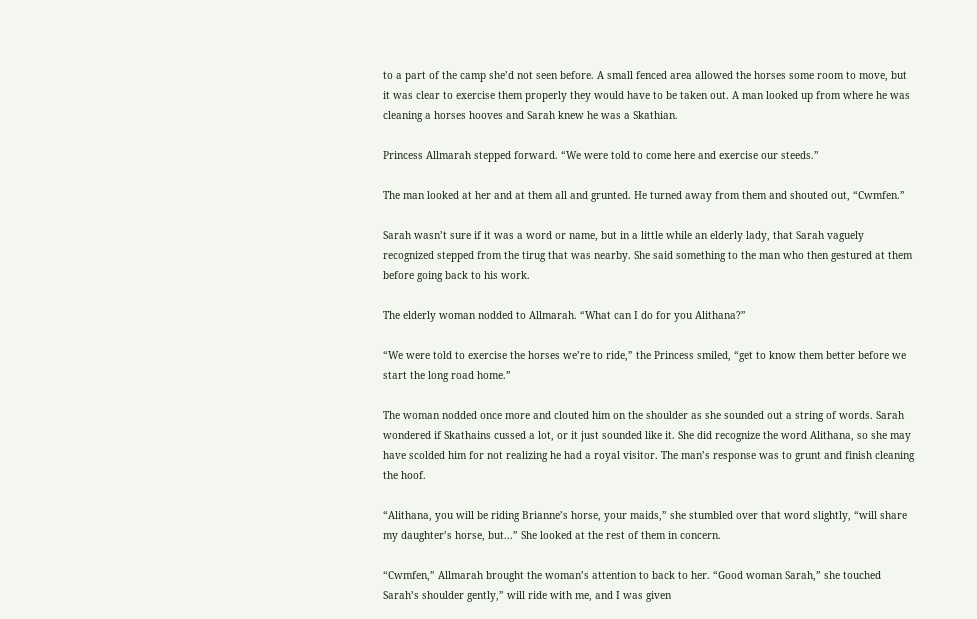to a part of the camp she’d not seen before. A small fenced area allowed the horses some room to move, but it was clear to exercise them properly they would have to be taken out. A man looked up from where he was cleaning a horses hooves and Sarah knew he was a Skathian.

Princess Allmarah stepped forward. “We were told to come here and exercise our steeds.”

The man looked at her and at them all and grunted. He turned away from them and shouted out, “Cwmfen.”

Sarah wasn’t sure if it was a word or name, but in a little while an elderly lady, that Sarah vaguely recognized stepped from the tirug that was nearby. She said something to the man who then gestured at them before going back to his work.

The elderly woman nodded to Allmarah. “What can I do for you Alithana?”

“We were told to exercise the horses we’re to ride,” the Princess smiled, “get to know them better before we start the long road home.”

The woman nodded once more and clouted him on the shoulder as she sounded out a string of words. Sarah wondered if Skathains cussed a lot, or it just sounded like it. She did recognize the word Alithana, so she may have scolded him for not realizing he had a royal visitor. The man’s response was to grunt and finish cleaning the hoof.

“Alithana, you will be riding Brianne’s horse, your maids,” she stumbled over that word slightly, “will share my daughter’s horse, but...” She looked at the rest of them in concern.

“Cwmfen,” Allmarah brought the woman’s attention to back to her. “Good woman Sarah,” she touched Sarah’s shoulder gently,” will ride with me, and I was given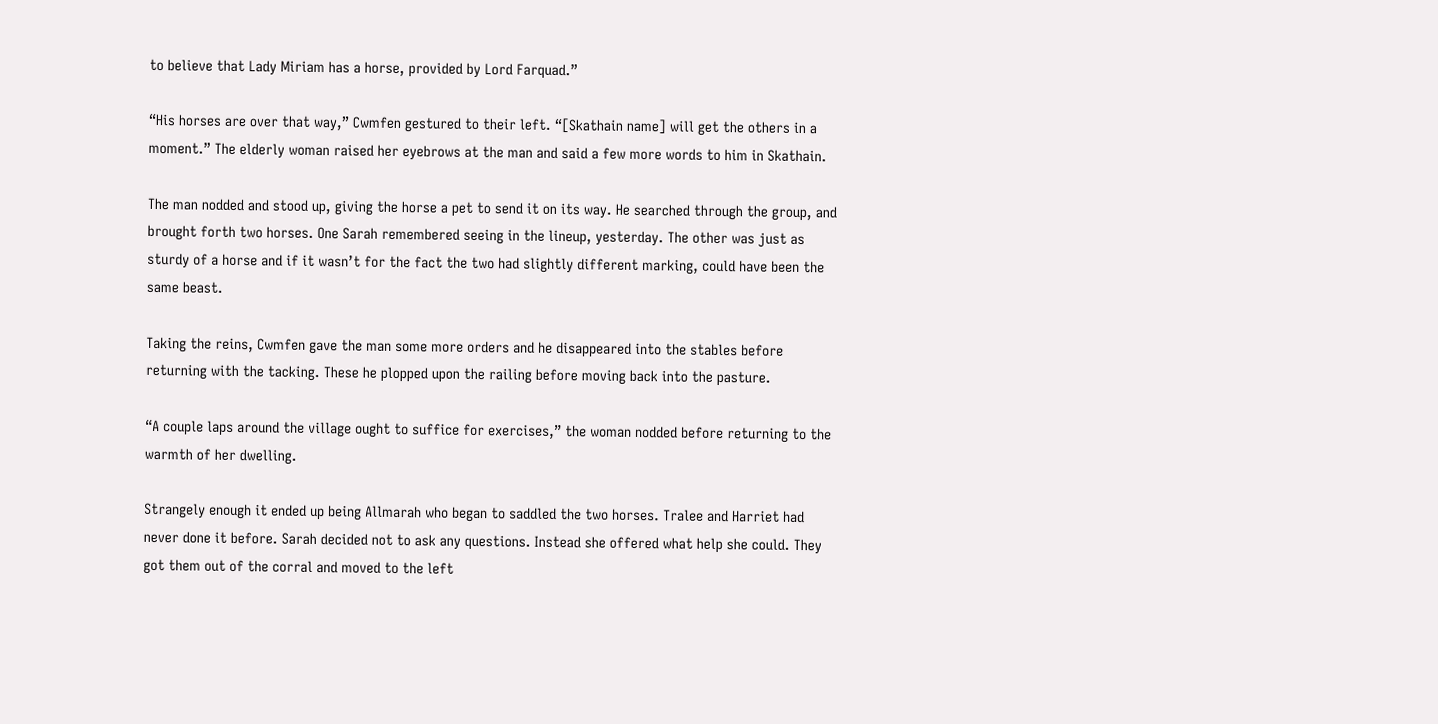to believe that Lady Miriam has a horse, provided by Lord Farquad.”

“His horses are over that way,” Cwmfen gestured to their left. “[Skathain name] will get the others in a moment.” The elderly woman raised her eyebrows at the man and said a few more words to him in Skathain.

The man nodded and stood up, giving the horse a pet to send it on its way. He searched through the group, and brought forth two horses. One Sarah remembered seeing in the lineup, yesterday. The other was just as sturdy of a horse and if it wasn’t for the fact the two had slightly different marking, could have been the same beast.

Taking the reins, Cwmfen gave the man some more orders and he disappeared into the stables before returning with the tacking. These he plopped upon the railing before moving back into the pasture.

“A couple laps around the village ought to suffice for exercises,” the woman nodded before returning to the warmth of her dwelling.

Strangely enough it ended up being Allmarah who began to saddled the two horses. Tralee and Harriet had never done it before. Sarah decided not to ask any questions. Instead she offered what help she could. They got them out of the corral and moved to the left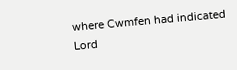where Cwmfen had indicated Lord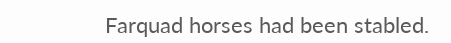Farquad horses had been stabled.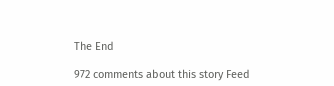The End

972 comments about this story Feed